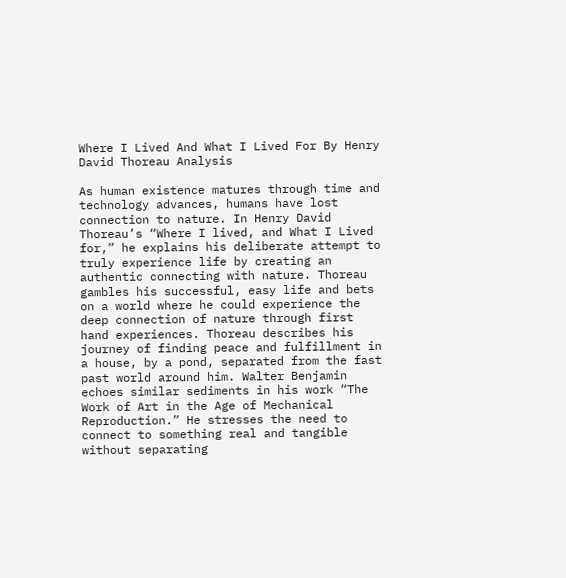Where I Lived And What I Lived For By Henry David Thoreau Analysis

As human existence matures through time and technology advances, humans have lost connection to nature. In Henry David Thoreau’s “Where I lived, and What I Lived for,” he explains his deliberate attempt to truly experience life by creating an authentic connecting with nature. Thoreau gambles his successful, easy life and bets on a world where he could experience the deep connection of nature through first hand experiences. Thoreau describes his journey of finding peace and fulfillment in a house, by a pond, separated from the fast past world around him. Walter Benjamin echoes similar sediments in his work “The Work of Art in the Age of Mechanical Reproduction.” He stresses the need to connect to something real and tangible without separating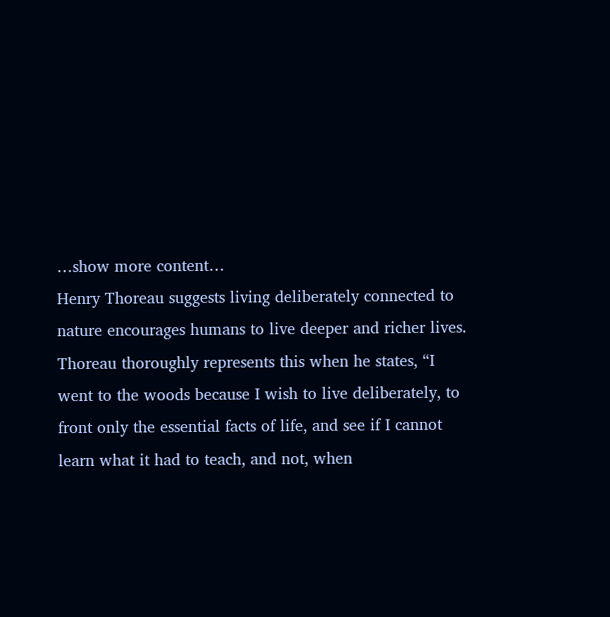…show more content…
Henry Thoreau suggests living deliberately connected to nature encourages humans to live deeper and richer lives. Thoreau thoroughly represents this when he states, “I went to the woods because I wish to live deliberately, to front only the essential facts of life, and see if I cannot learn what it had to teach, and not, when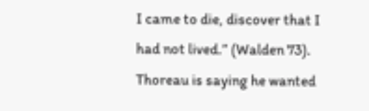I came to die, discover that I had not lived.” (Walden 73). Thoreau is saying he wanted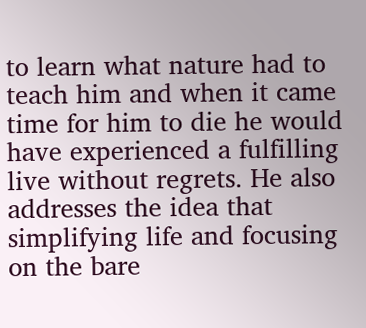to learn what nature had to teach him and when it came time for him to die he would have experienced a fulfilling live without regrets. He also addresses the idea that simplifying life and focusing on the bare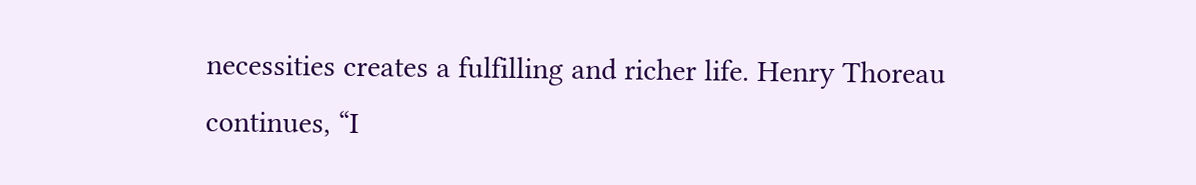necessities creates a fulfilling and richer life. Henry Thoreau continues, “I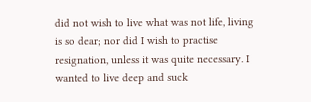did not wish to live what was not life, living is so dear; nor did I wish to practise resignation, unless it was quite necessary. I wanted to live deep and suck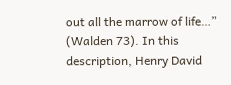out all the marrow of life…” (Walden 73). In this description, Henry David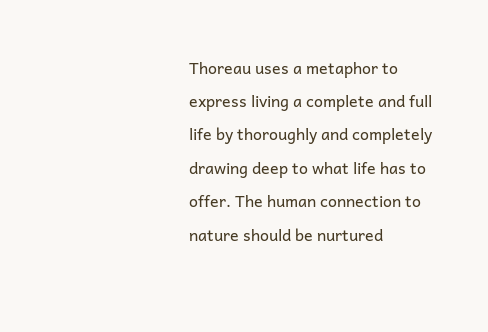Thoreau uses a metaphor to express living a complete and full life by thoroughly and completely drawing deep to what life has to offer. The human connection to nature should be nurtured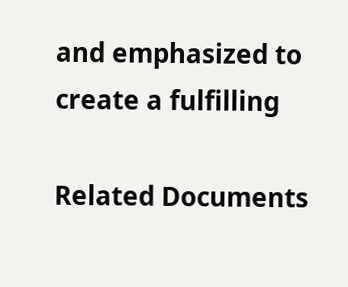and emphasized to create a fulfilling

Related Documents